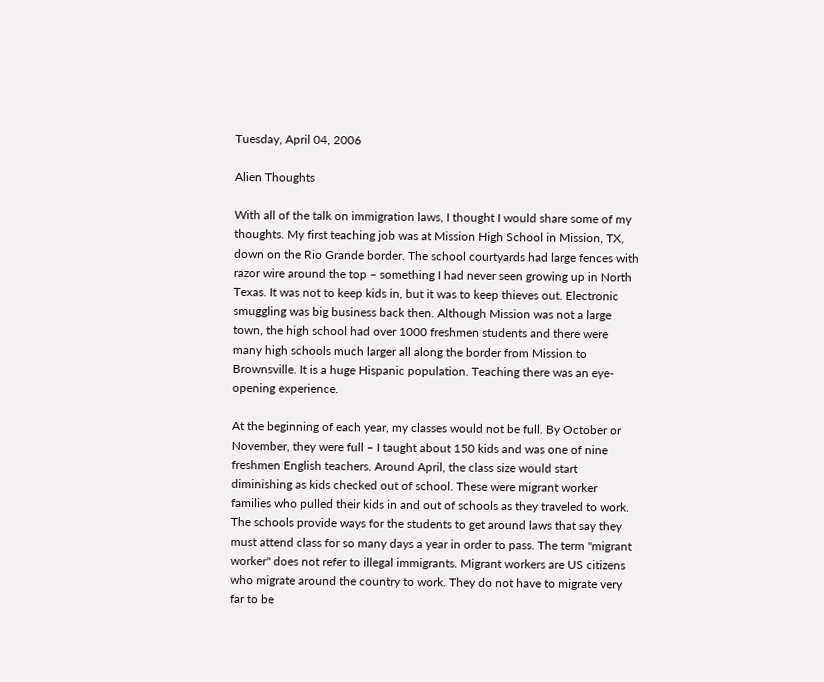Tuesday, April 04, 2006

Alien Thoughts

With all of the talk on immigration laws, I thought I would share some of my thoughts. My first teaching job was at Mission High School in Mission, TX, down on the Rio Grande border. The school courtyards had large fences with razor wire around the top – something I had never seen growing up in North Texas. It was not to keep kids in, but it was to keep thieves out. Electronic smuggling was big business back then. Although Mission was not a large town, the high school had over 1000 freshmen students and there were many high schools much larger all along the border from Mission to Brownsville. It is a huge Hispanic population. Teaching there was an eye-opening experience.

At the beginning of each year, my classes would not be full. By October or November, they were full – I taught about 150 kids and was one of nine freshmen English teachers. Around April, the class size would start diminishing as kids checked out of school. These were migrant worker families who pulled their kids in and out of schools as they traveled to work. The schools provide ways for the students to get around laws that say they must attend class for so many days a year in order to pass. The term "migrant worker" does not refer to illegal immigrants. Migrant workers are US citizens who migrate around the country to work. They do not have to migrate very far to be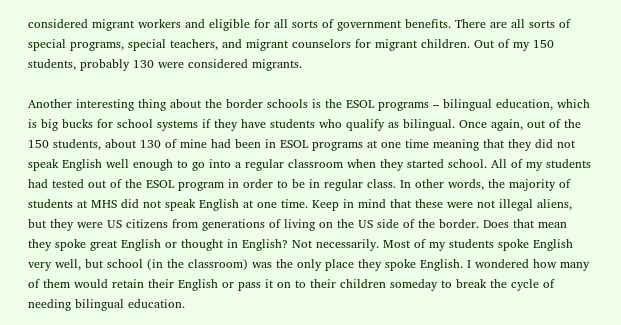considered migrant workers and eligible for all sorts of government benefits. There are all sorts of special programs, special teachers, and migrant counselors for migrant children. Out of my 150 students, probably 130 were considered migrants.

Another interesting thing about the border schools is the ESOL programs – bilingual education, which is big bucks for school systems if they have students who qualify as bilingual. Once again, out of the 150 students, about 130 of mine had been in ESOL programs at one time meaning that they did not speak English well enough to go into a regular classroom when they started school. All of my students had tested out of the ESOL program in order to be in regular class. In other words, the majority of students at MHS did not speak English at one time. Keep in mind that these were not illegal aliens, but they were US citizens from generations of living on the US side of the border. Does that mean they spoke great English or thought in English? Not necessarily. Most of my students spoke English very well, but school (in the classroom) was the only place they spoke English. I wondered how many of them would retain their English or pass it on to their children someday to break the cycle of needing bilingual education.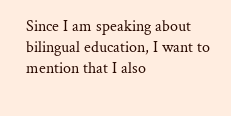Since I am speaking about bilingual education, I want to mention that I also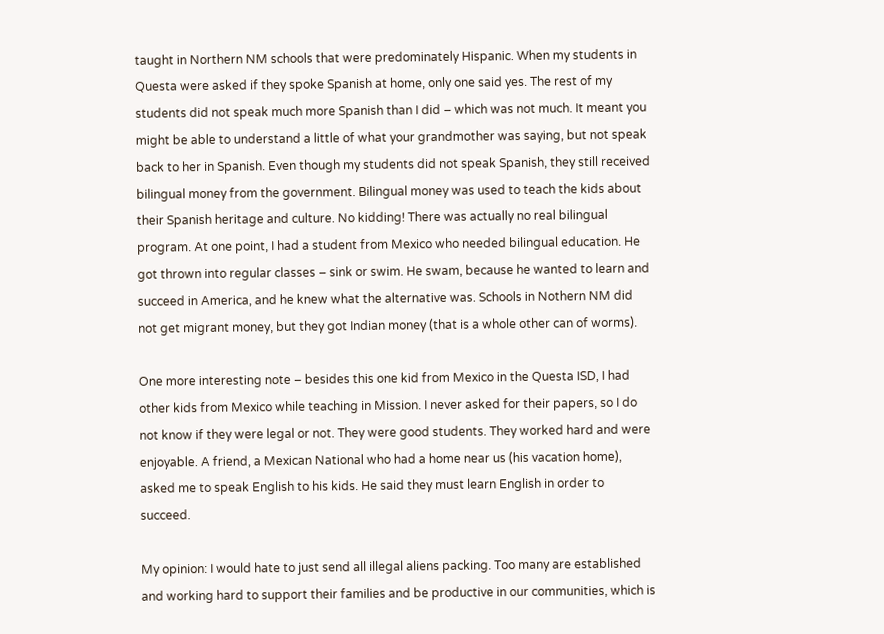taught in Northern NM schools that were predominately Hispanic. When my students in Questa were asked if they spoke Spanish at home, only one said yes. The rest of my students did not speak much more Spanish than I did – which was not much. It meant you might be able to understand a little of what your grandmother was saying, but not speak back to her in Spanish. Even though my students did not speak Spanish, they still received bilingual money from the government. Bilingual money was used to teach the kids about their Spanish heritage and culture. No kidding! There was actually no real bilingual program. At one point, I had a student from Mexico who needed bilingual education. He got thrown into regular classes – sink or swim. He swam, because he wanted to learn and succeed in America, and he knew what the alternative was. Schools in Nothern NM did not get migrant money, but they got Indian money (that is a whole other can of worms).

One more interesting note – besides this one kid from Mexico in the Questa ISD, I had other kids from Mexico while teaching in Mission. I never asked for their papers, so I do not know if they were legal or not. They were good students. They worked hard and were enjoyable. A friend, a Mexican National who had a home near us (his vacation home), asked me to speak English to his kids. He said they must learn English in order to succeed.

My opinion: I would hate to just send all illegal aliens packing. Too many are established and working hard to support their families and be productive in our communities, which is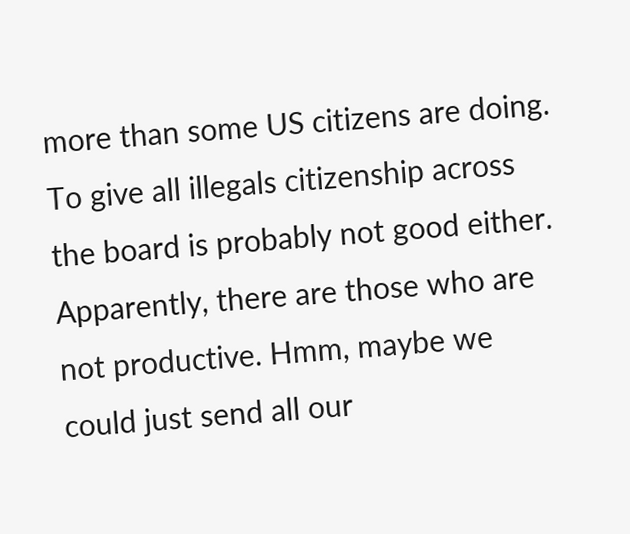more than some US citizens are doing. To give all illegals citizenship across the board is probably not good either. Apparently, there are those who are not productive. Hmm, maybe we could just send all our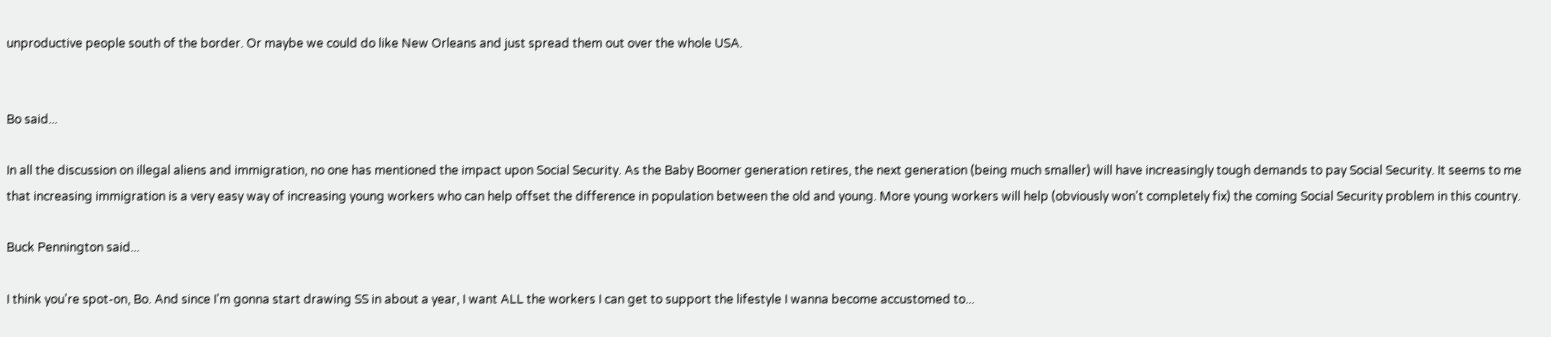unproductive people south of the border. Or maybe we could do like New Orleans and just spread them out over the whole USA.


Bo said...

In all the discussion on illegal aliens and immigration, no one has mentioned the impact upon Social Security. As the Baby Boomer generation retires, the next generation (being much smaller) will have increasingly tough demands to pay Social Security. It seems to me that increasing immigration is a very easy way of increasing young workers who can help offset the difference in population between the old and young. More young workers will help (obviously won't completely fix) the coming Social Security problem in this country.

Buck Pennington said...

I think you're spot-on, Bo. And since I'm gonna start drawing SS in about a year, I want ALL the workers I can get to support the lifestyle I wanna become accustomed to...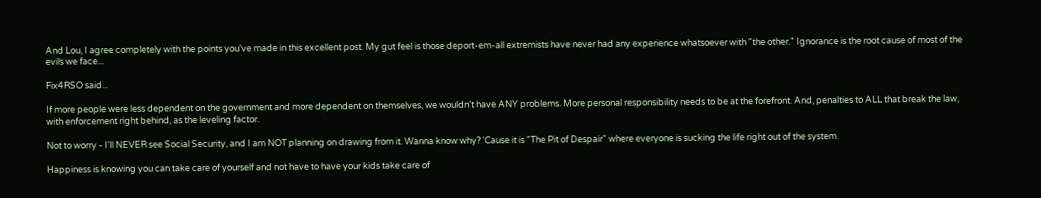And Lou, I agree completely with the points you've made in this excellent post. My gut feel is those deport-em-all extremists have never had any experience whatsoever with "the other." Ignorance is the root cause of most of the evils we face...

Fix4RSO said...

If more people were less dependent on the government and more dependent on themselves, we wouldn't have ANY problems. More personal responsibility needs to be at the forefront. And, penalties to ALL that break the law, with enforcement right behind, as the leveling factor.

Not to worry - I'll NEVER see Social Security, and I am NOT planning on drawing from it. Wanna know why? 'Cause it is "The Pit of Despair" where everyone is sucking the life right out of the system.

Happiness is knowing you can take care of yourself and not have to have your kids take care of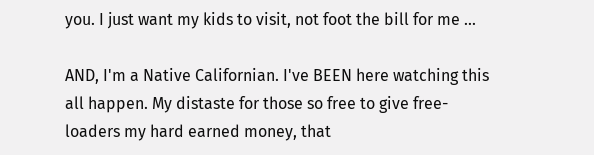you. I just want my kids to visit, not foot the bill for me ...

AND, I'm a Native Californian. I've BEEN here watching this all happen. My distaste for those so free to give free-loaders my hard earned money, that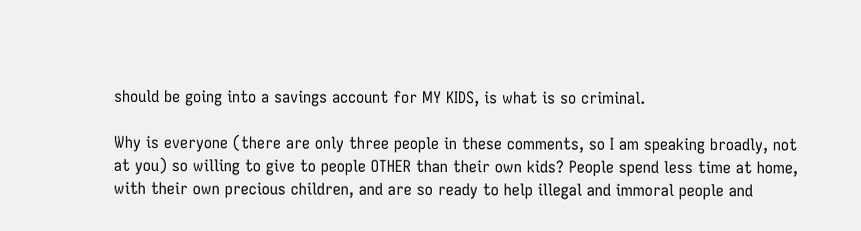should be going into a savings account for MY KIDS, is what is so criminal.

Why is everyone (there are only three people in these comments, so I am speaking broadly, not at you) so willing to give to people OTHER than their own kids? People spend less time at home, with their own precious children, and are so ready to help illegal and immoral people and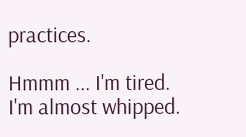practices.

Hmmm ... I'm tired. I'm almost whipped.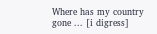Where has my country gone ... [i digress]